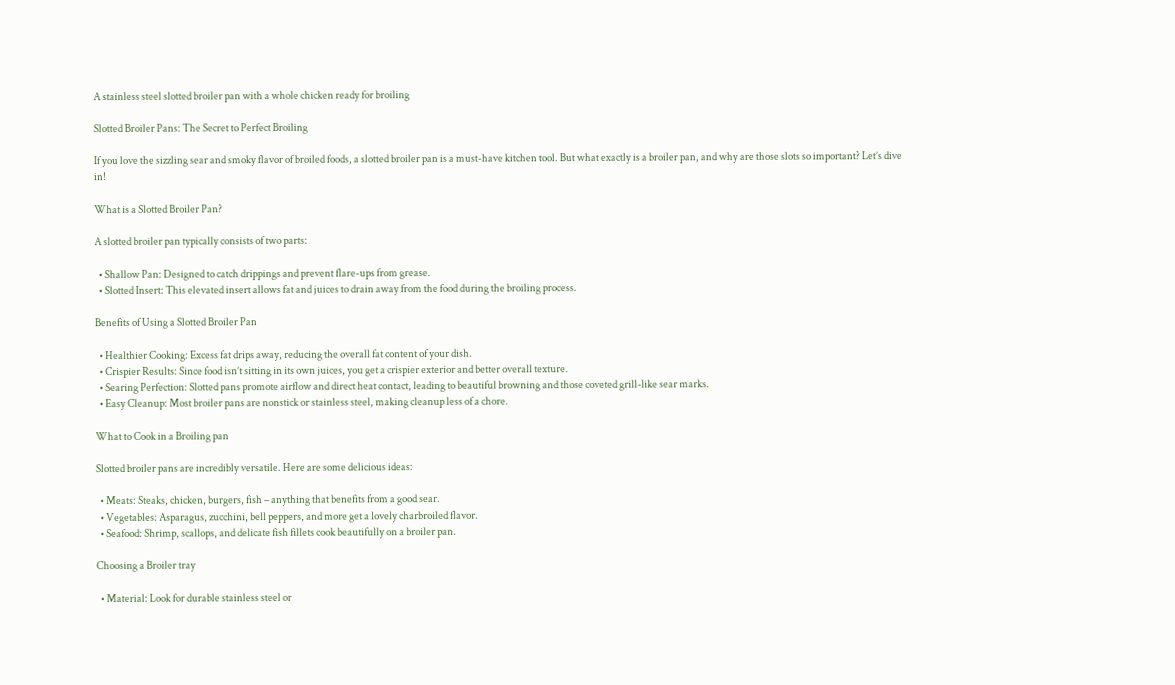A stainless steel slotted broiler pan with a whole chicken ready for broiling

Slotted Broiler Pans: The Secret to Perfect Broiling

If you love the sizzling sear and smoky flavor of broiled foods, a slotted broiler pan is a must-have kitchen tool. But what exactly is a broiler pan, and why are those slots so important? Let’s dive in!

What is a Slotted Broiler Pan?

A slotted broiler pan typically consists of two parts:

  • Shallow Pan: Designed to catch drippings and prevent flare-ups from grease.
  • Slotted Insert: This elevated insert allows fat and juices to drain away from the food during the broiling process.

Benefits of Using a Slotted Broiler Pan

  • Healthier Cooking: Excess fat drips away, reducing the overall fat content of your dish.
  • Crispier Results: Since food isn’t sitting in its own juices, you get a crispier exterior and better overall texture.
  • Searing Perfection: Slotted pans promote airflow and direct heat contact, leading to beautiful browning and those coveted grill-like sear marks.
  • Easy Cleanup: Most broiler pans are nonstick or stainless steel, making cleanup less of a chore.

What to Cook in a Broiling pan

Slotted broiler pans are incredibly versatile. Here are some delicious ideas:

  • Meats: Steaks, chicken, burgers, fish – anything that benefits from a good sear.
  • Vegetables: Asparagus, zucchini, bell peppers, and more get a lovely charbroiled flavor.
  • Seafood: Shrimp, scallops, and delicate fish fillets cook beautifully on a broiler pan.

Choosing a Broiler tray

  • Material: Look for durable stainless steel or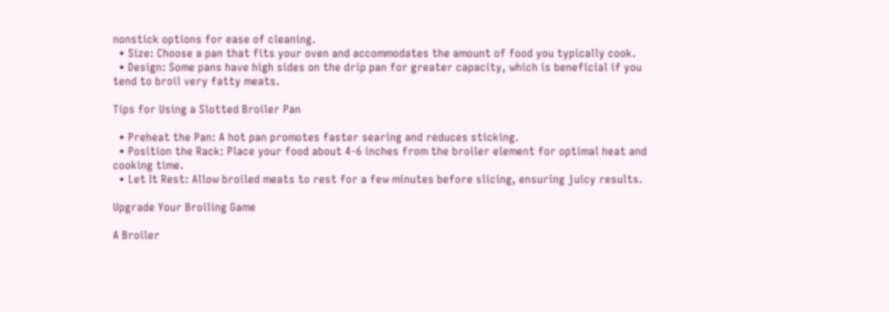nonstick options for ease of cleaning.
  • Size: Choose a pan that fits your oven and accommodates the amount of food you typically cook.
  • Design: Some pans have high sides on the drip pan for greater capacity, which is beneficial if you tend to broil very fatty meats.

Tips for Using a Slotted Broiler Pan

  • Preheat the Pan: A hot pan promotes faster searing and reduces sticking.
  • Position the Rack: Place your food about 4-6 inches from the broiler element for optimal heat and cooking time.
  • Let It Rest: Allow broiled meats to rest for a few minutes before slicing, ensuring juicy results.

Upgrade Your Broiling Game

A Broiler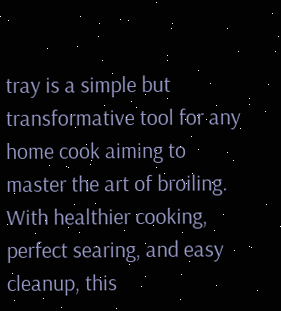tray is a simple but transformative tool for any home cook aiming to master the art of broiling. With healthier cooking, perfect searing, and easy cleanup, this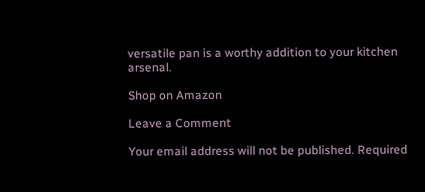versatile pan is a worthy addition to your kitchen arsenal.

Shop on Amazon

Leave a Comment

Your email address will not be published. Required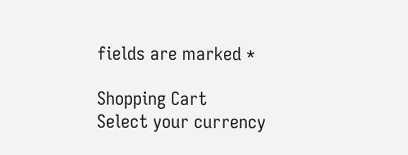fields are marked *

Shopping Cart
Select your currency